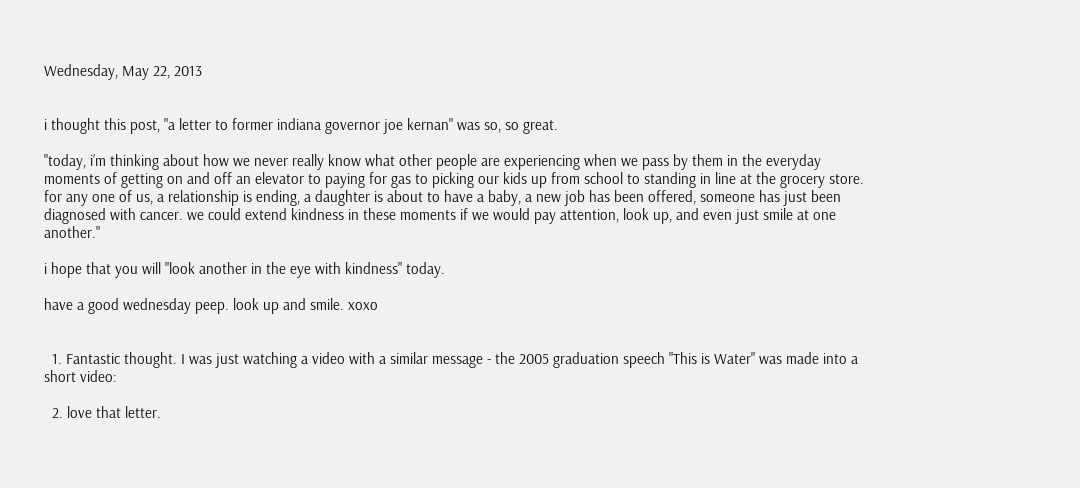Wednesday, May 22, 2013


i thought this post, "a letter to former indiana governor joe kernan" was so, so great.

"today, i’m thinking about how we never really know what other people are experiencing when we pass by them in the everyday moments of getting on and off an elevator to paying for gas to picking our kids up from school to standing in line at the grocery store. for any one of us, a relationship is ending, a daughter is about to have a baby, a new job has been offered, someone has just been diagnosed with cancer. we could extend kindness in these moments if we would pay attention, look up, and even just smile at one another."

i hope that you will "look another in the eye with kindness" today.

have a good wednesday peep. look up and smile. xoxo


  1. Fantastic thought. I was just watching a video with a similar message - the 2005 graduation speech "This is Water" was made into a short video:

  2. love that letter.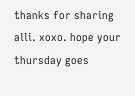thanks for sharing alli. xoxo. hope your thursday goes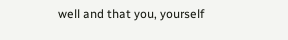well and that you, yourself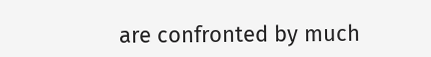are confronted by much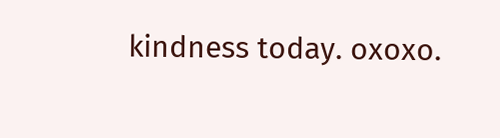kindness today. oxoxo.